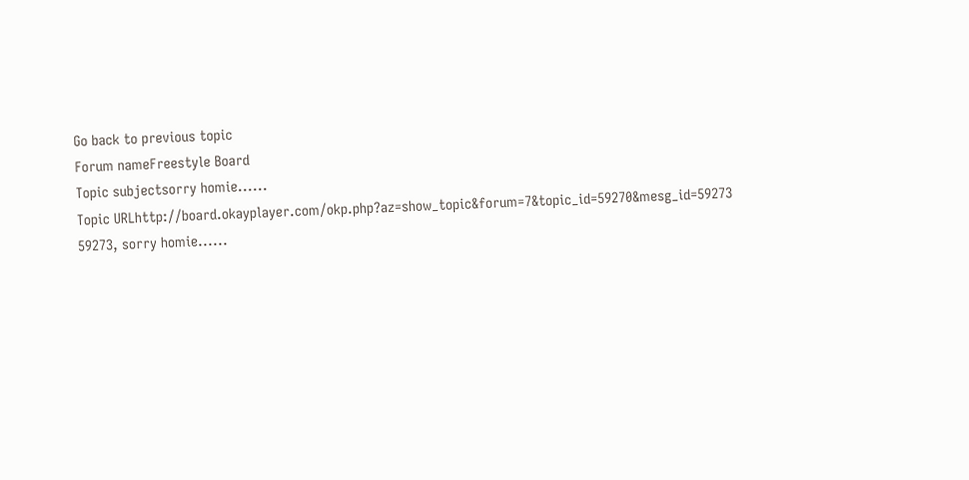Go back to previous topic
Forum nameFreestyle Board
Topic subjectsorry homie......
Topic URLhttp://board.okayplayer.com/okp.php?az=show_topic&forum=7&topic_id=59270&mesg_id=59273
59273, sorry homie......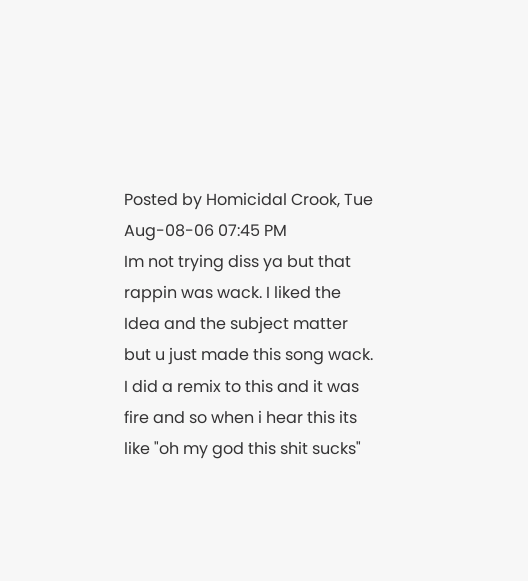Posted by Homicidal Crook, Tue Aug-08-06 07:45 PM
Im not trying diss ya but that rappin was wack. I liked the Idea and the subject matter but u just made this song wack. I did a remix to this and it was fire and so when i hear this its like "oh my god this shit sucks"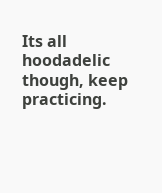Its all hoodadelic though, keep practicing.